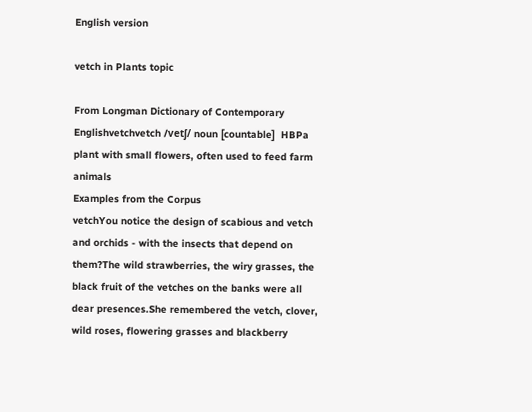English version

vetch in Plants topic

From Longman Dictionary of Contemporary Englishvetchvetch /vetʃ/ noun [countable]  HBPa plant with small flowers, often used to feed farm animals
Examples from the Corpus
vetchYou notice the design of scabious and vetch and orchids - with the insects that depend on them?The wild strawberries, the wiry grasses, the black fruit of the vetches on the banks were all dear presences.She remembered the vetch, clover, wild roses, flowering grasses and blackberry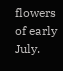flowers of early July.